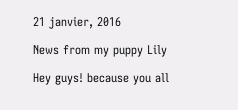21 janvier, 2016

News from my puppy Lily

Hey guys! because you all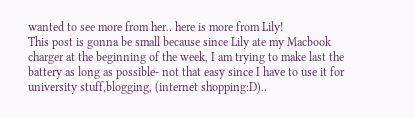wanted to see more from her.. here is more from Lily!
This post is gonna be small because since Lily ate my Macbook charger at the beginning of the week, I am trying to make last the battery as long as possible- not that easy since I have to use it for university stuff,blogging, (internet shopping:D)..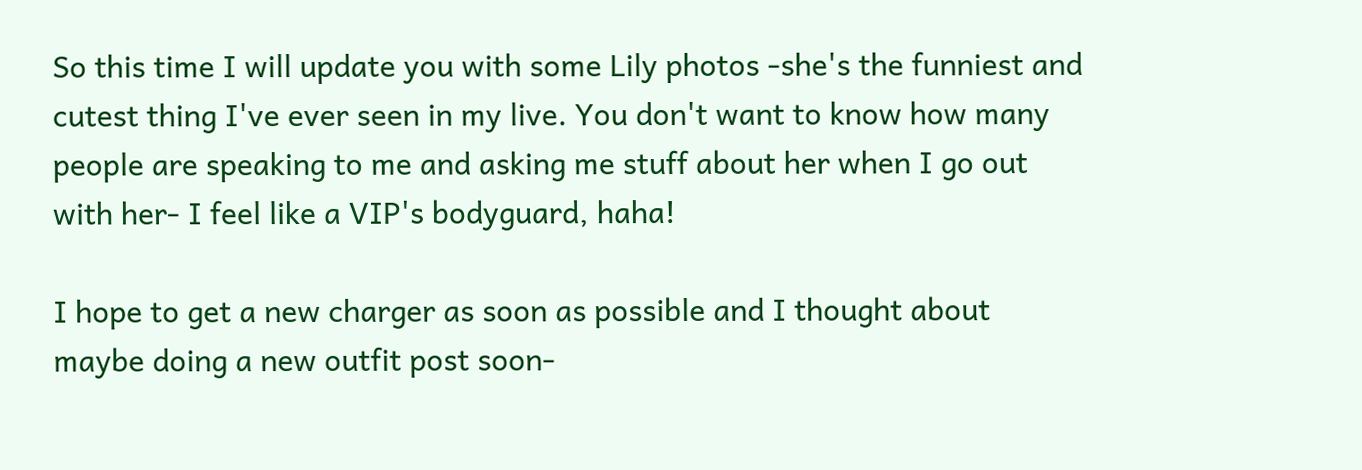So this time I will update you with some Lily photos -she's the funniest and cutest thing I've ever seen in my live. You don't want to know how many people are speaking to me and asking me stuff about her when I go out with her- I feel like a VIP's bodyguard, haha!

I hope to get a new charger as soon as possible and I thought about maybe doing a new outfit post soon-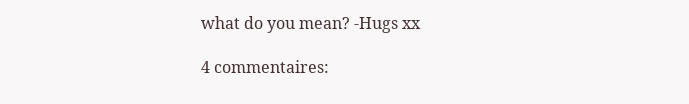what do you mean? -Hugs xx

4 commentaires: